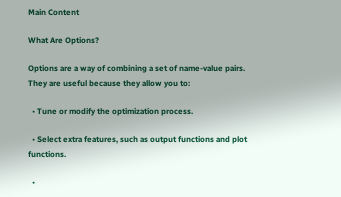Main Content

What Are Options?

Options are a way of combining a set of name-value pairs. They are useful because they allow you to:

  • Tune or modify the optimization process.

  • Select extra features, such as output functions and plot functions.

  •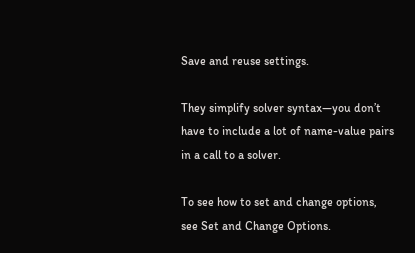Save and reuse settings.

They simplify solver syntax—you don’t have to include a lot of name-value pairs in a call to a solver.

To see how to set and change options, see Set and Change Options.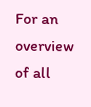For an overview of all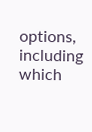options, including which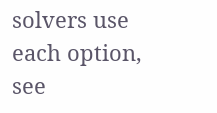solvers use each option, see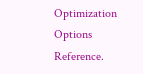Optimization Options Reference.